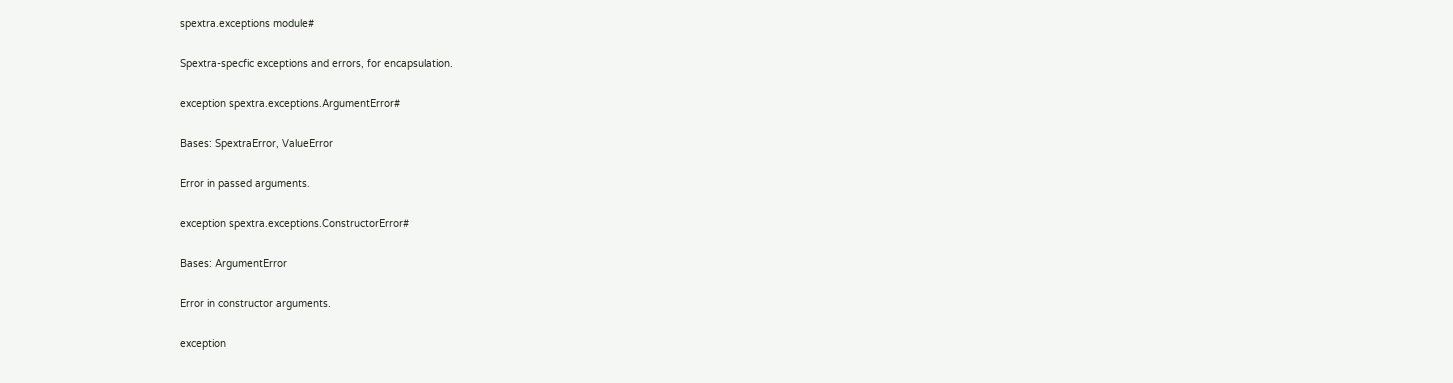spextra.exceptions module#

Spextra-specfic exceptions and errors, for encapsulation.

exception spextra.exceptions.ArgumentError#

Bases: SpextraError, ValueError

Error in passed arguments.

exception spextra.exceptions.ConstructorError#

Bases: ArgumentError

Error in constructor arguments.

exception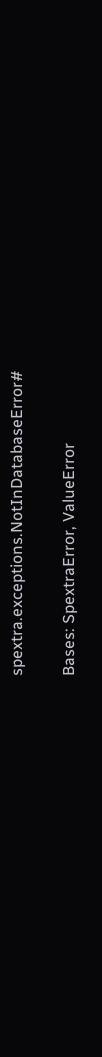spextra.exceptions.NotInDatabaseError#

Bases: SpextraError, ValueError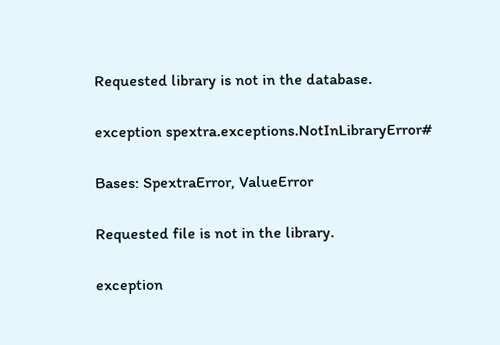Requested library is not in the database.

exception spextra.exceptions.NotInLibraryError#

Bases: SpextraError, ValueError

Requested file is not in the library.

exception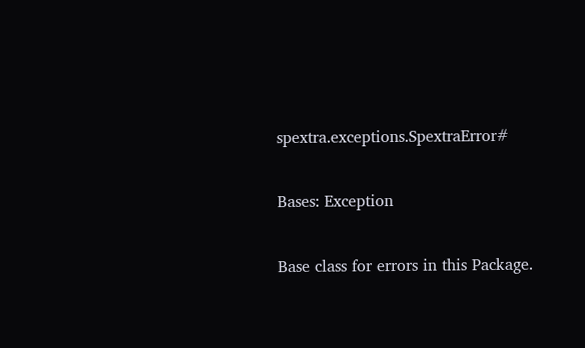spextra.exceptions.SpextraError#

Bases: Exception

Base class for errors in this Package.